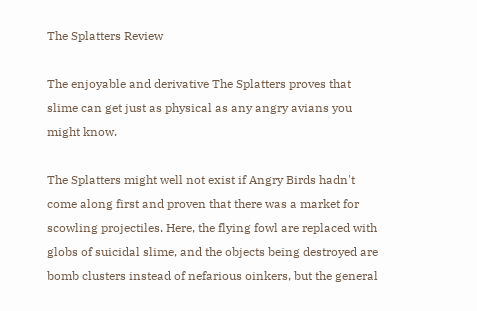The Splatters Review

The enjoyable and derivative The Splatters proves that slime can get just as physical as any angry avians you might know.

The Splatters might well not exist if Angry Birds hadn't come along first and proven that there was a market for scowling projectiles. Here, the flying fowl are replaced with globs of suicidal slime, and the objects being destroyed are bomb clusters instead of nefarious oinkers, but the general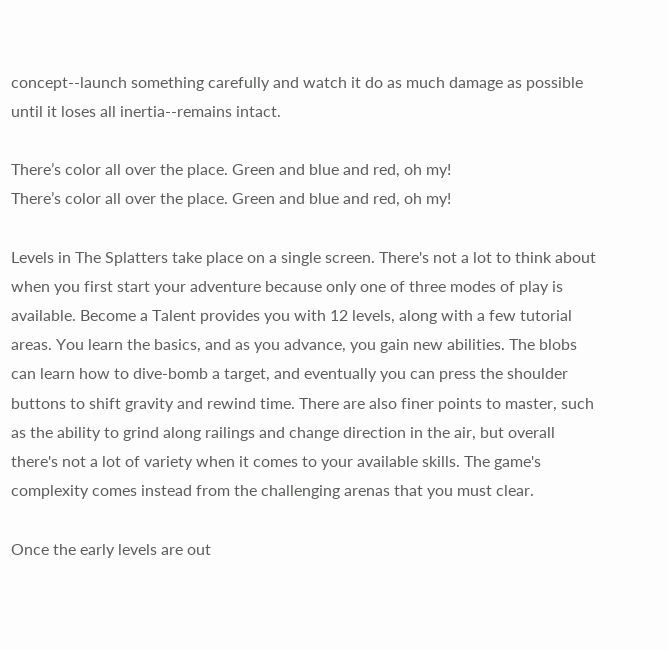concept--launch something carefully and watch it do as much damage as possible until it loses all inertia--remains intact.

There’s color all over the place. Green and blue and red, oh my!
There’s color all over the place. Green and blue and red, oh my!

Levels in The Splatters take place on a single screen. There's not a lot to think about when you first start your adventure because only one of three modes of play is available. Become a Talent provides you with 12 levels, along with a few tutorial areas. You learn the basics, and as you advance, you gain new abilities. The blobs can learn how to dive-bomb a target, and eventually you can press the shoulder buttons to shift gravity and rewind time. There are also finer points to master, such as the ability to grind along railings and change direction in the air, but overall there's not a lot of variety when it comes to your available skills. The game's complexity comes instead from the challenging arenas that you must clear.

Once the early levels are out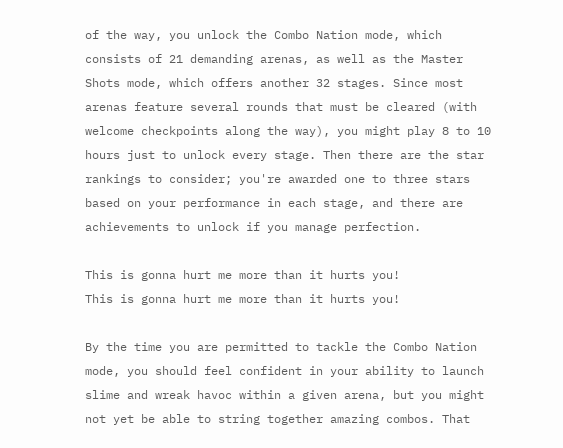of the way, you unlock the Combo Nation mode, which consists of 21 demanding arenas, as well as the Master Shots mode, which offers another 32 stages. Since most arenas feature several rounds that must be cleared (with welcome checkpoints along the way), you might play 8 to 10 hours just to unlock every stage. Then there are the star rankings to consider; you're awarded one to three stars based on your performance in each stage, and there are achievements to unlock if you manage perfection.

This is gonna hurt me more than it hurts you!
This is gonna hurt me more than it hurts you!

By the time you are permitted to tackle the Combo Nation mode, you should feel confident in your ability to launch slime and wreak havoc within a given arena, but you might not yet be able to string together amazing combos. That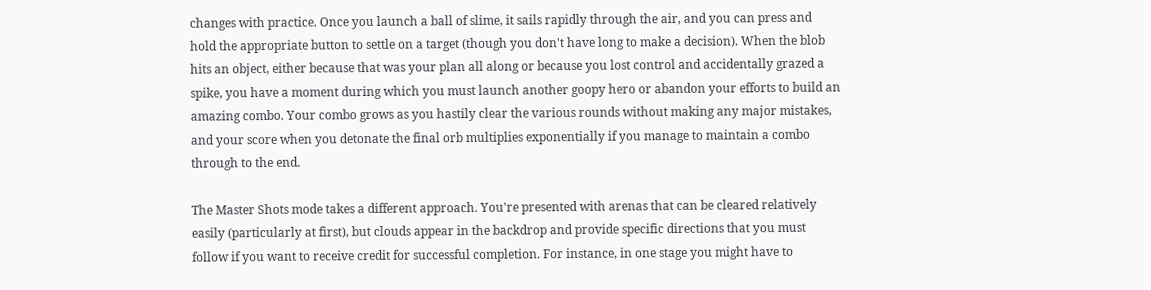changes with practice. Once you launch a ball of slime, it sails rapidly through the air, and you can press and hold the appropriate button to settle on a target (though you don't have long to make a decision). When the blob hits an object, either because that was your plan all along or because you lost control and accidentally grazed a spike, you have a moment during which you must launch another goopy hero or abandon your efforts to build an amazing combo. Your combo grows as you hastily clear the various rounds without making any major mistakes, and your score when you detonate the final orb multiplies exponentially if you manage to maintain a combo through to the end.

The Master Shots mode takes a different approach. You're presented with arenas that can be cleared relatively easily (particularly at first), but clouds appear in the backdrop and provide specific directions that you must follow if you want to receive credit for successful completion. For instance, in one stage you might have to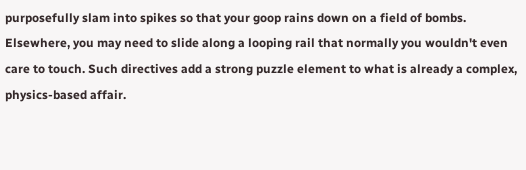purposefully slam into spikes so that your goop rains down on a field of bombs. Elsewhere, you may need to slide along a looping rail that normally you wouldn't even care to touch. Such directives add a strong puzzle element to what is already a complex, physics-based affair.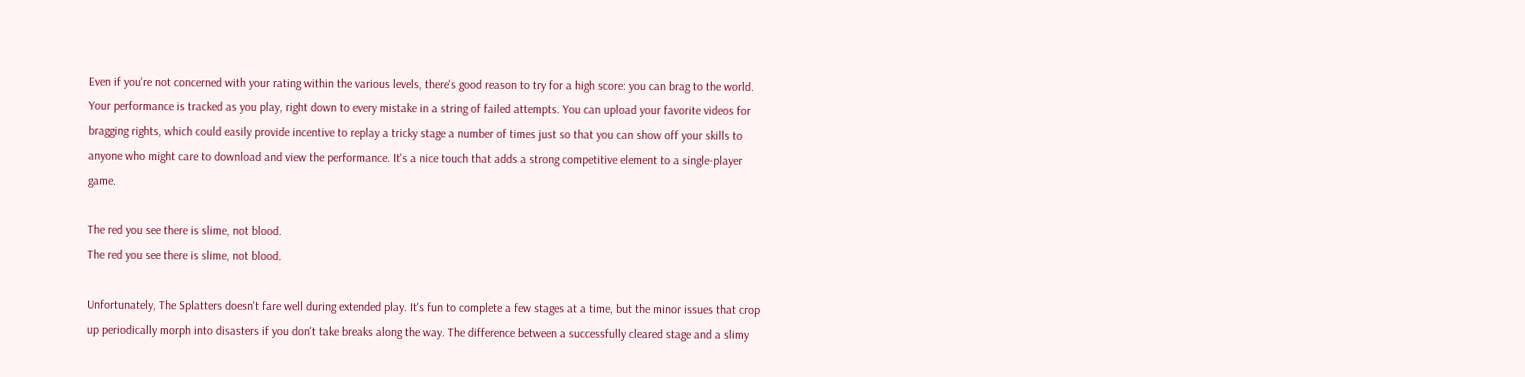Even if you're not concerned with your rating within the various levels, there's good reason to try for a high score: you can brag to the world. Your performance is tracked as you play, right down to every mistake in a string of failed attempts. You can upload your favorite videos for bragging rights, which could easily provide incentive to replay a tricky stage a number of times just so that you can show off your skills to anyone who might care to download and view the performance. It's a nice touch that adds a strong competitive element to a single-player game.

The red you see there is slime, not blood.
The red you see there is slime, not blood.

Unfortunately, The Splatters doesn't fare well during extended play. It's fun to complete a few stages at a time, but the minor issues that crop up periodically morph into disasters if you don't take breaks along the way. The difference between a successfully cleared stage and a slimy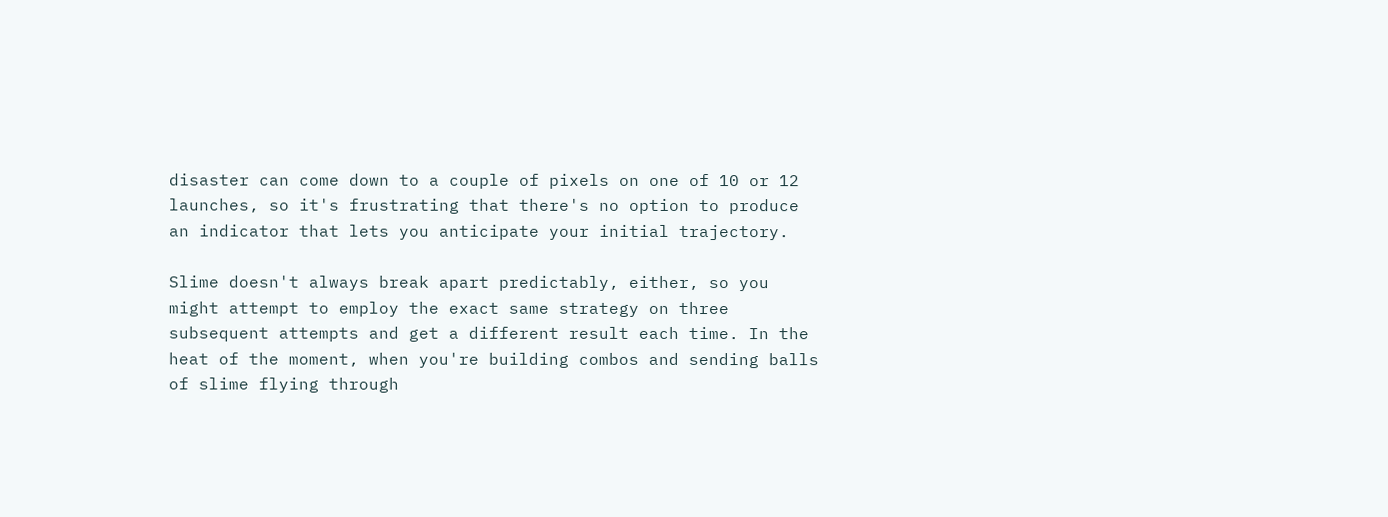disaster can come down to a couple of pixels on one of 10 or 12 launches, so it's frustrating that there's no option to produce an indicator that lets you anticipate your initial trajectory.

Slime doesn't always break apart predictably, either, so you might attempt to employ the exact same strategy on three subsequent attempts and get a different result each time. In the heat of the moment, when you're building combos and sending balls of slime flying through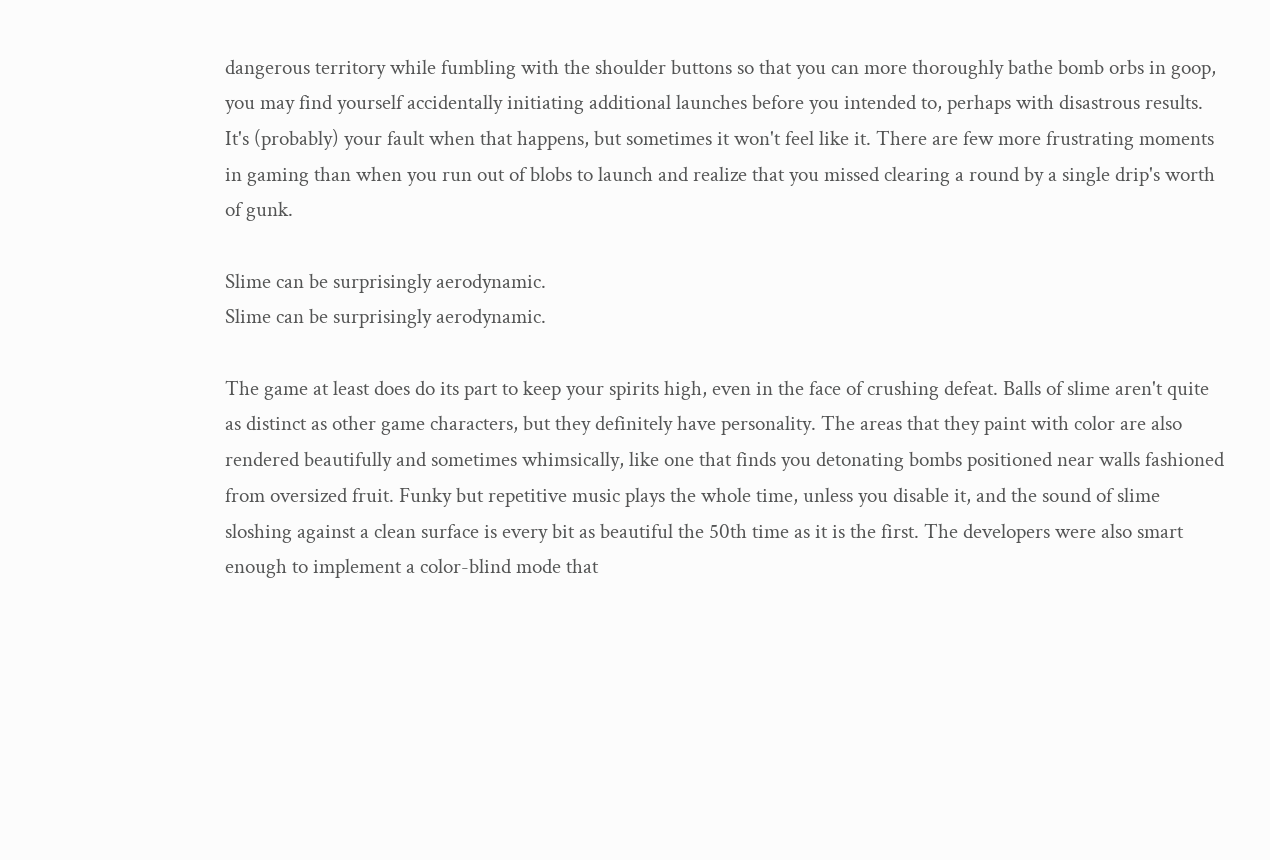dangerous territory while fumbling with the shoulder buttons so that you can more thoroughly bathe bomb orbs in goop, you may find yourself accidentally initiating additional launches before you intended to, perhaps with disastrous results. It's (probably) your fault when that happens, but sometimes it won't feel like it. There are few more frustrating moments in gaming than when you run out of blobs to launch and realize that you missed clearing a round by a single drip's worth of gunk.

Slime can be surprisingly aerodynamic.
Slime can be surprisingly aerodynamic.

The game at least does do its part to keep your spirits high, even in the face of crushing defeat. Balls of slime aren't quite as distinct as other game characters, but they definitely have personality. The areas that they paint with color are also rendered beautifully and sometimes whimsically, like one that finds you detonating bombs positioned near walls fashioned from oversized fruit. Funky but repetitive music plays the whole time, unless you disable it, and the sound of slime sloshing against a clean surface is every bit as beautiful the 50th time as it is the first. The developers were also smart enough to implement a color-blind mode that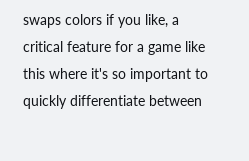swaps colors if you like, a critical feature for a game like this where it's so important to quickly differentiate between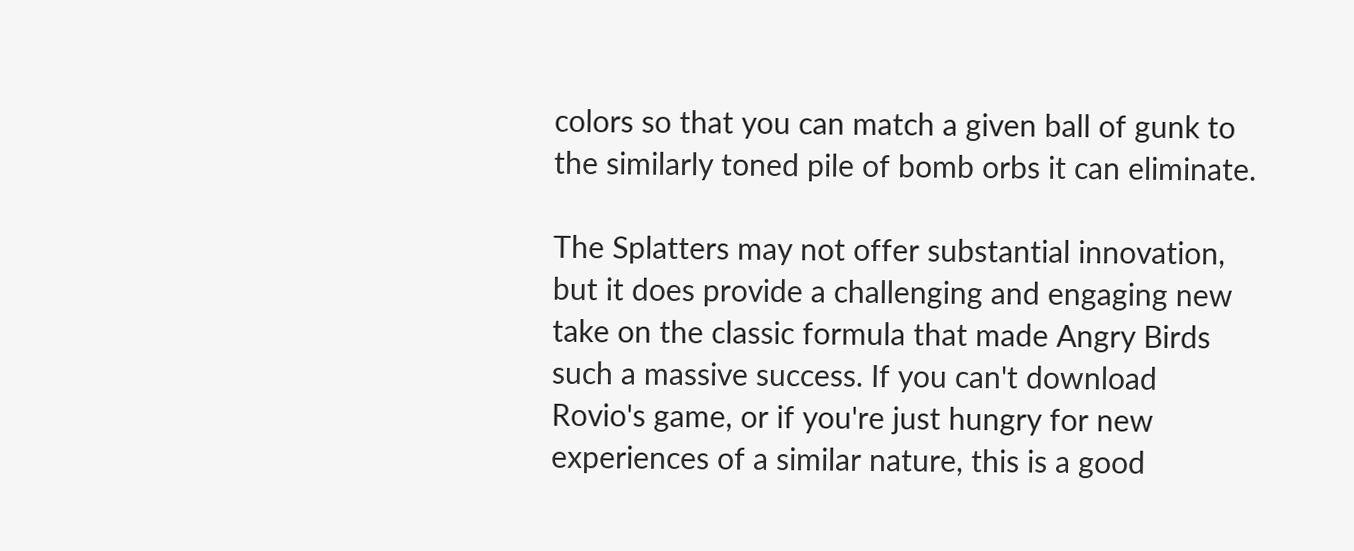colors so that you can match a given ball of gunk to the similarly toned pile of bomb orbs it can eliminate.

The Splatters may not offer substantial innovation, but it does provide a challenging and engaging new take on the classic formula that made Angry Birds such a massive success. If you can't download Rovio's game, or if you're just hungry for new experiences of a similar nature, this is a good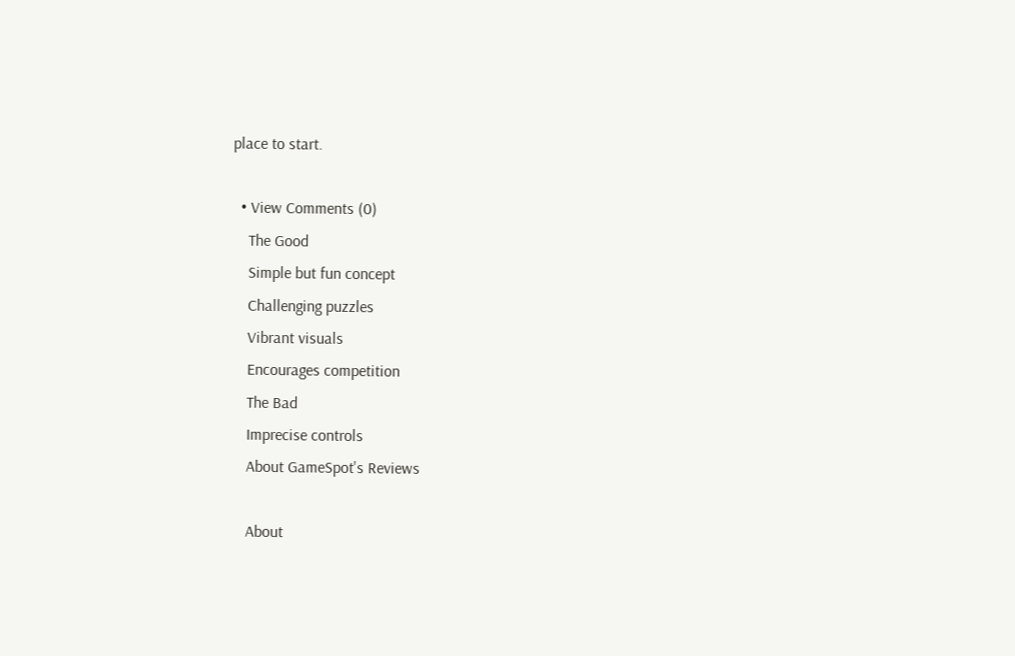place to start.

  • View Comments (0)
    The Good
    Simple but fun concept
    Challenging puzzles
    Vibrant visuals
    Encourages competition
    The Bad
    Imprecise controls
    About GameSpot's Reviews

    About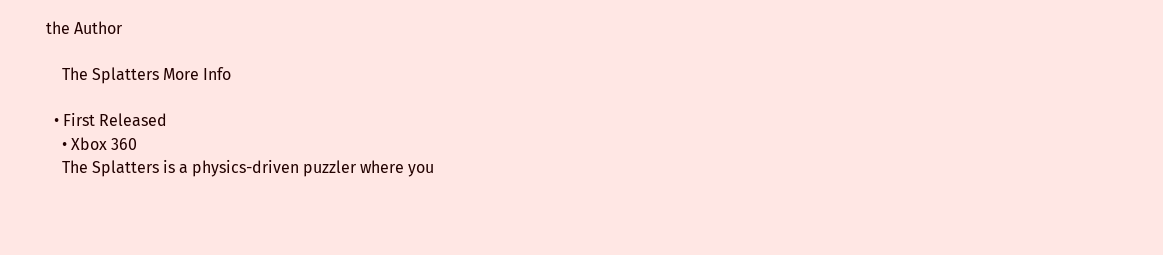the Author

    The Splatters More Info

  • First Released
    • Xbox 360
    The Splatters is a physics-driven puzzler where you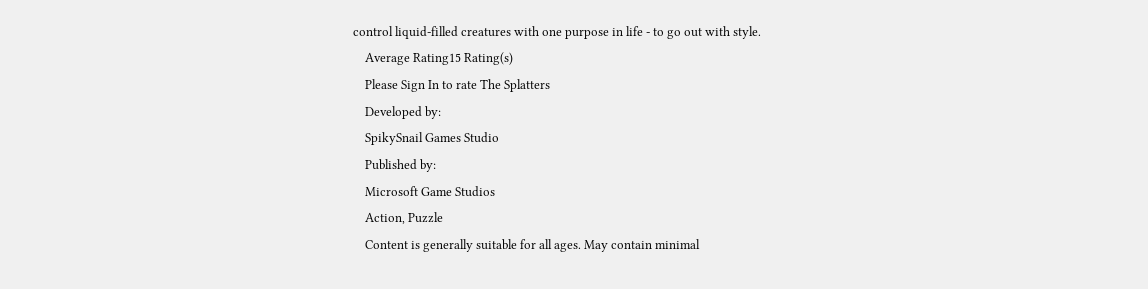control liquid-filled creatures with one purpose in life - to go out with style.
    Average Rating15 Rating(s)
    Please Sign In to rate The Splatters
    Developed by:
    SpikySnail Games Studio
    Published by:
    Microsoft Game Studios
    Action, Puzzle
    Content is generally suitable for all ages. May contain minimal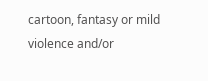cartoon, fantasy or mild violence and/or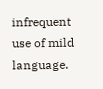infrequent use of mild language.